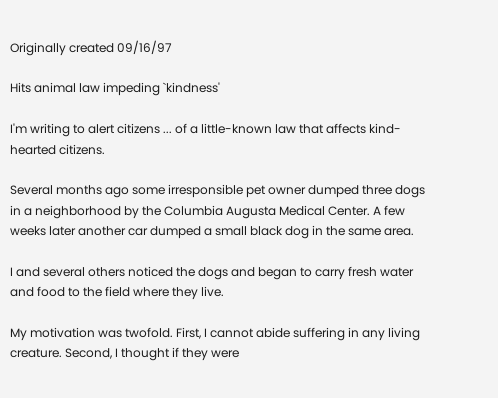Originally created 09/16/97

Hits animal law impeding `kindness'

I'm writing to alert citizens ... of a little-known law that affects kind-hearted citizens.

Several months ago some irresponsible pet owner dumped three dogs in a neighborhood by the Columbia Augusta Medical Center. A few weeks later another car dumped a small black dog in the same area.

I and several others noticed the dogs and began to carry fresh water and food to the field where they live.

My motivation was twofold. First, I cannot abide suffering in any living creature. Second, I thought if they were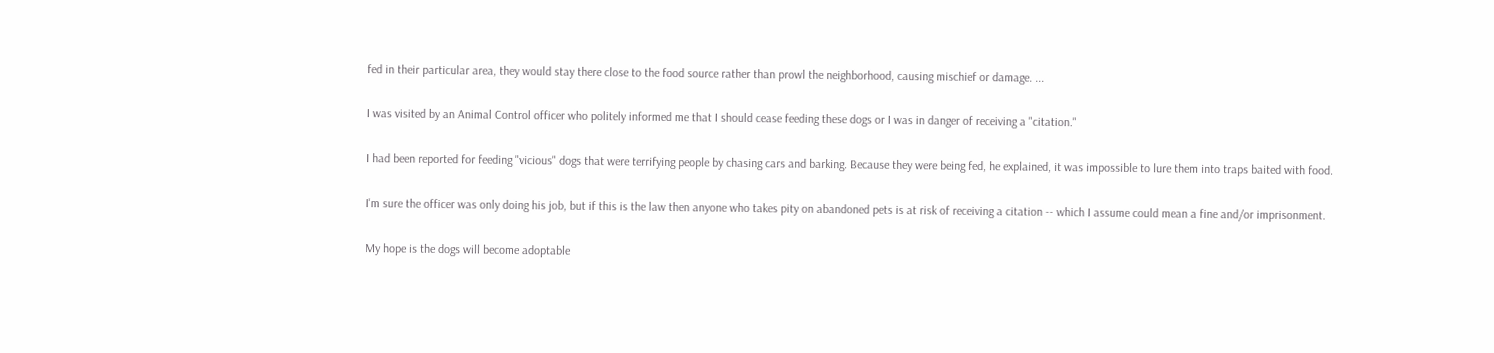fed in their particular area, they would stay there close to the food source rather than prowl the neighborhood, causing mischief or damage. ...

I was visited by an Animal Control officer who politely informed me that I should cease feeding these dogs or I was in danger of receiving a "citation."

I had been reported for feeding "vicious" dogs that were terrifying people by chasing cars and barking. Because they were being fed, he explained, it was impossible to lure them into traps baited with food.

I'm sure the officer was only doing his job, but if this is the law then anyone who takes pity on abandoned pets is at risk of receiving a citation -- which I assume could mean a fine and/or imprisonment.

My hope is the dogs will become adoptable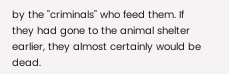by the "criminals" who feed them. If they had gone to the animal shelter earlier, they almost certainly would be dead.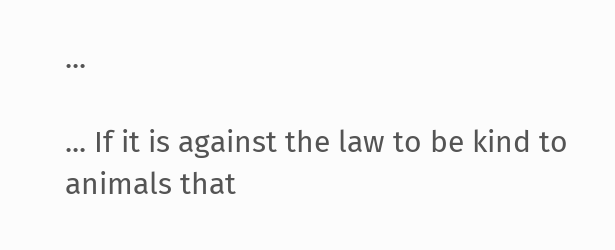...

... If it is against the law to be kind to animals that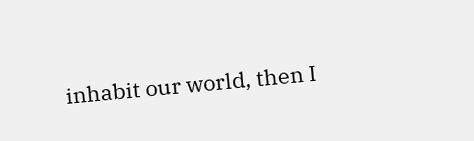inhabit our world, then I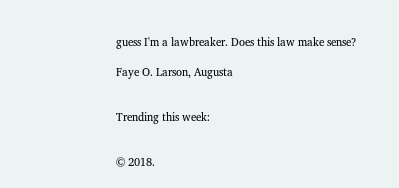guess I'm a lawbreaker. Does this law make sense?

Faye O. Larson, Augusta


Trending this week:


© 2018.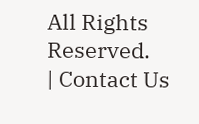All Rights Reserved.    | Contact Us